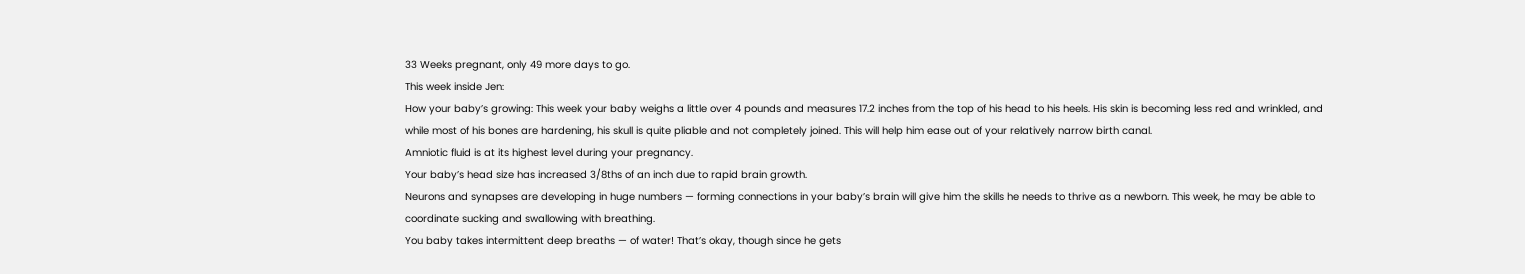33 Weeks pregnant, only 49 more days to go.
This week inside Jen:
How your baby’s growing: This week your baby weighs a little over 4 pounds and measures 17.2 inches from the top of his head to his heels. His skin is becoming less red and wrinkled, and while most of his bones are hardening, his skull is quite pliable and not completely joined. This will help him ease out of your relatively narrow birth canal.
Amniotic fluid is at its highest level during your pregnancy.
Your baby’s head size has increased 3/8ths of an inch due to rapid brain growth.
Neurons and synapses are developing in huge numbers — forming connections in your baby’s brain will give him the skills he needs to thrive as a newborn. This week, he may be able to coordinate sucking and swallowing with breathing.
You baby takes intermittent deep breaths — of water! That’s okay, though since he gets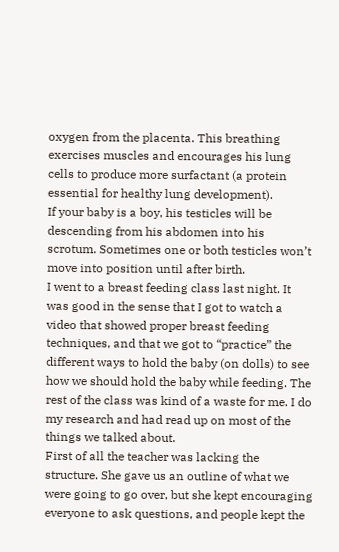oxygen from the placenta. This breathing exercises muscles and encourages his lung cells to produce more surfactant (a protein essential for healthy lung development).
If your baby is a boy, his testicles will be descending from his abdomen into his scrotum. Sometimes one or both testicles won’t move into position until after birth.
I went to a breast feeding class last night. It was good in the sense that I got to watch a video that showed proper breast feeding techniques, and that we got to “practice” the different ways to hold the baby (on dolls) to see how we should hold the baby while feeding. The rest of the class was kind of a waste for me. I do my research and had read up on most of the things we talked about.
First of all the teacher was lacking the structure. She gave us an outline of what we were going to go over, but she kept encouraging everyone to ask questions, and people kept the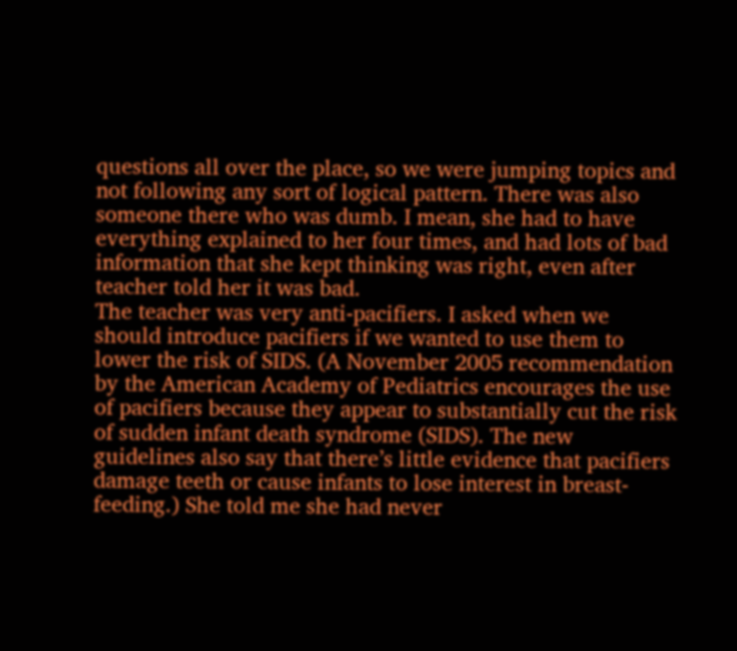questions all over the place, so we were jumping topics and not following any sort of logical pattern. There was also someone there who was dumb. I mean, she had to have everything explained to her four times, and had lots of bad information that she kept thinking was right, even after teacher told her it was bad.
The teacher was very anti-pacifiers. I asked when we should introduce pacifiers if we wanted to use them to lower the risk of SIDS. (A November 2005 recommendation by the American Academy of Pediatrics encourages the use of pacifiers because they appear to substantially cut the risk of sudden infant death syndrome (SIDS). The new guidelines also say that there’s little evidence that pacifiers damage teeth or cause infants to lose interest in breast-feeding.) She told me she had never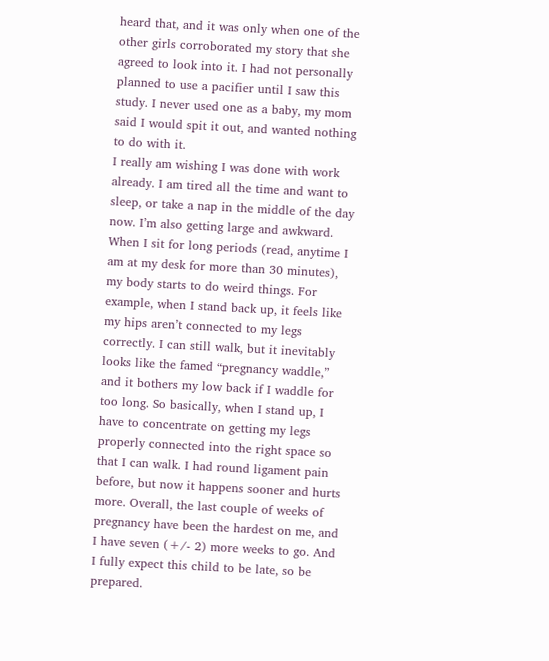heard that, and it was only when one of the other girls corroborated my story that she agreed to look into it. I had not personally planned to use a pacifier until I saw this study. I never used one as a baby, my mom said I would spit it out, and wanted nothing to do with it.
I really am wishing I was done with work already. I am tired all the time and want to sleep, or take a nap in the middle of the day now. I’m also getting large and awkward. When I sit for long periods (read, anytime I am at my desk for more than 30 minutes), my body starts to do weird things. For example, when I stand back up, it feels like my hips aren’t connected to my legs correctly. I can still walk, but it inevitably looks like the famed “pregnancy waddle,” and it bothers my low back if I waddle for too long. So basically, when I stand up, I have to concentrate on getting my legs properly connected into the right space so that I can walk. I had round ligament pain before, but now it happens sooner and hurts more. Overall, the last couple of weeks of pregnancy have been the hardest on me, and I have seven (+/- 2) more weeks to go. And I fully expect this child to be late, so be prepared.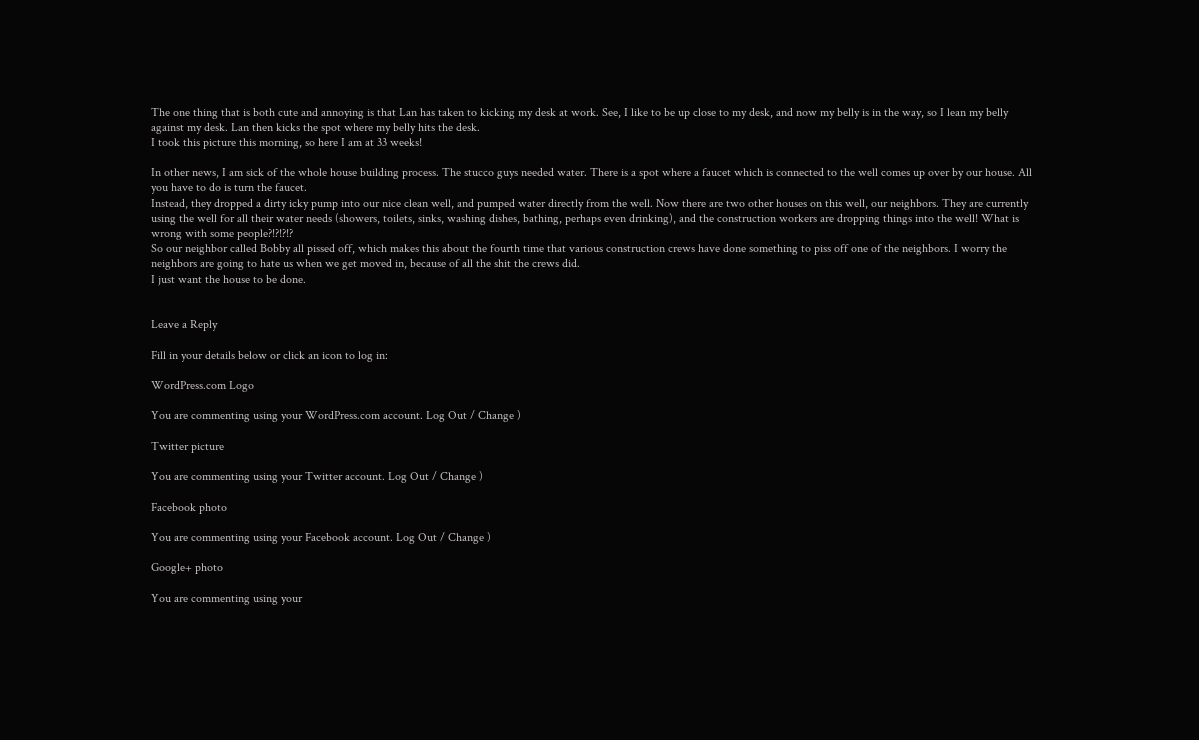The one thing that is both cute and annoying is that Lan has taken to kicking my desk at work. See, I like to be up close to my desk, and now my belly is in the way, so I lean my belly against my desk. Lan then kicks the spot where my belly hits the desk.
I took this picture this morning, so here I am at 33 weeks!

In other news, I am sick of the whole house building process. The stucco guys needed water. There is a spot where a faucet which is connected to the well comes up over by our house. All you have to do is turn the faucet.
Instead, they dropped a dirty icky pump into our nice clean well, and pumped water directly from the well. Now there are two other houses on this well, our neighbors. They are currently using the well for all their water needs (showers, toilets, sinks, washing dishes, bathing, perhaps even drinking), and the construction workers are dropping things into the well! What is wrong with some people?!?!?!?
So our neighbor called Bobby all pissed off, which makes this about the fourth time that various construction crews have done something to piss off one of the neighbors. I worry the neighbors are going to hate us when we get moved in, because of all the shit the crews did.
I just want the house to be done.


Leave a Reply

Fill in your details below or click an icon to log in:

WordPress.com Logo

You are commenting using your WordPress.com account. Log Out / Change )

Twitter picture

You are commenting using your Twitter account. Log Out / Change )

Facebook photo

You are commenting using your Facebook account. Log Out / Change )

Google+ photo

You are commenting using your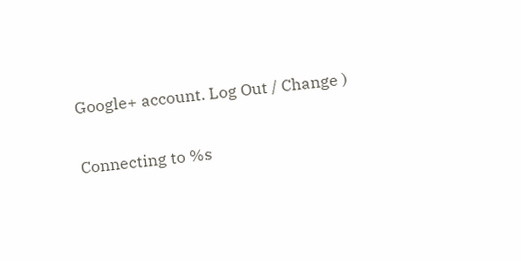Google+ account. Log Out / Change )

Connecting to %s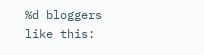%d bloggers like this: